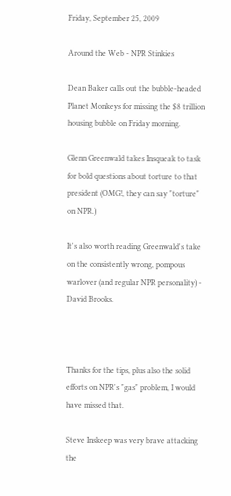Friday, September 25, 2009

Around the Web - NPR Stinkies

Dean Baker calls out the bubble-headed Planet Monkeys for missing the $8 trillion housing bubble on Friday morning.

Glenn Greenwald takes Insqueak to task for bold questions about torture to that president (OMG!, they can say "torture" on NPR.)

It's also worth reading Greenwald's take on the consistently wrong, pompous warlover (and regular NPR personality) - David Brooks.



Thanks for the tips, plus also the solid efforts on NPR's "gas" problem, I would have missed that.

Steve Inskeep was very brave attacking the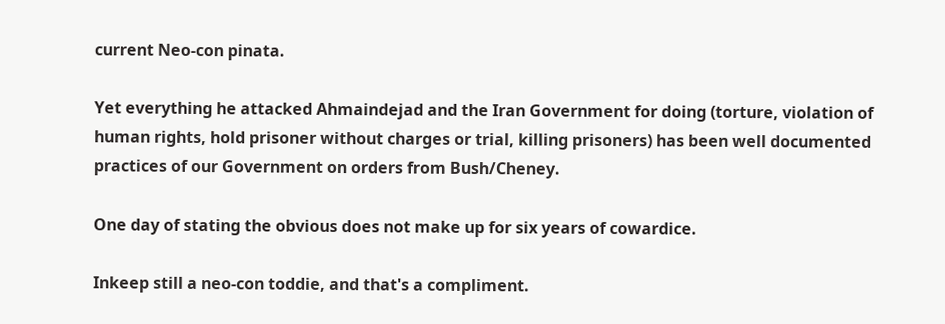current Neo-con pinata.

Yet everything he attacked Ahmaindejad and the Iran Government for doing (torture, violation of human rights, hold prisoner without charges or trial, killing prisoners) has been well documented practices of our Government on orders from Bush/Cheney.

One day of stating the obvious does not make up for six years of cowardice.

Inkeep still a neo-con toddie, and that's a compliment.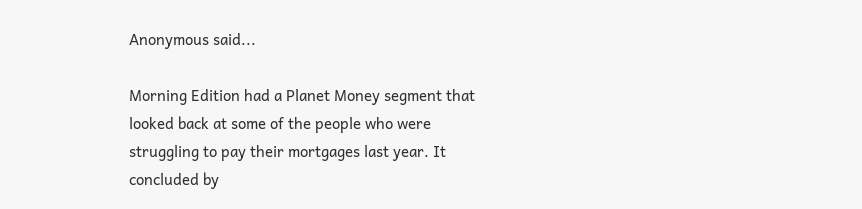Anonymous said...

Morning Edition had a Planet Money segment that looked back at some of the people who were struggling to pay their mortgages last year. It concluded by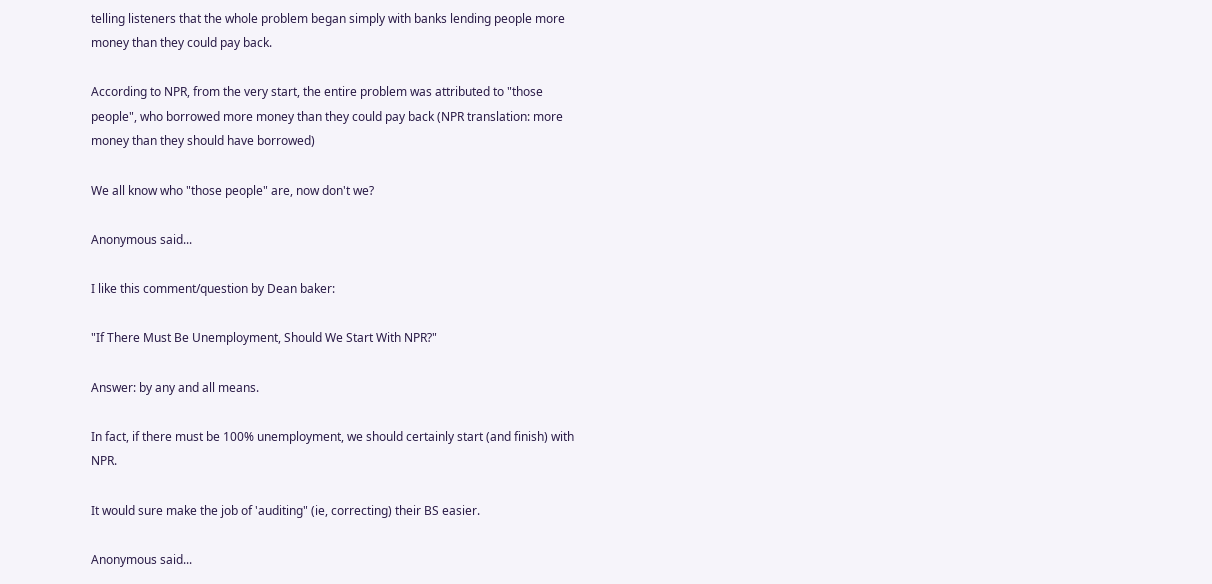telling listeners that the whole problem began simply with banks lending people more money than they could pay back.

According to NPR, from the very start, the entire problem was attributed to "those people", who borrowed more money than they could pay back (NPR translation: more money than they should have borrowed)

We all know who "those people" are, now don't we?

Anonymous said...

I like this comment/question by Dean baker:

"If There Must Be Unemployment, Should We Start With NPR?"

Answer: by any and all means.

In fact, if there must be 100% unemployment, we should certainly start (and finish) with NPR.

It would sure make the job of 'auditing" (ie, correcting) their BS easier.

Anonymous said...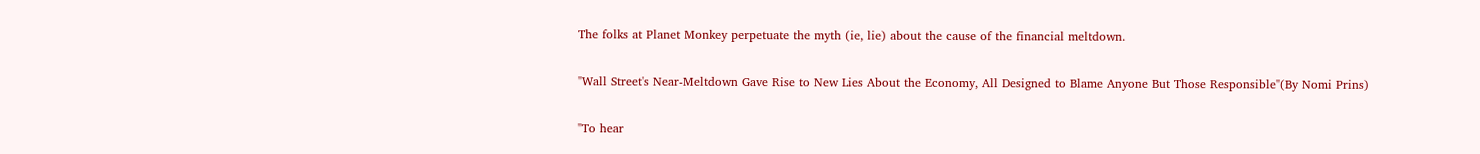The folks at Planet Monkey perpetuate the myth (ie, lie) about the cause of the financial meltdown.

"Wall Street's Near-Meltdown Gave Rise to New Lies About the Economy, All Designed to Blame Anyone But Those Responsible"(By Nomi Prins)

"To hear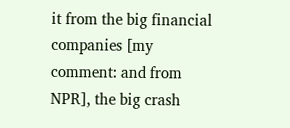it from the big financial companies [my comment: and from NPR], the big crash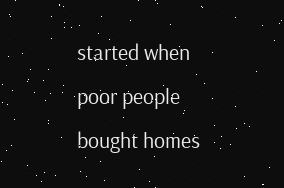started when poor people bought homes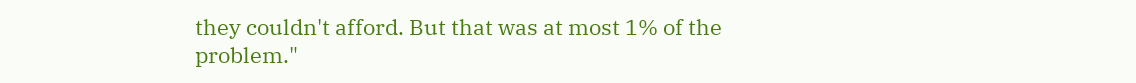they couldn't afford. But that was at most 1% of the problem."